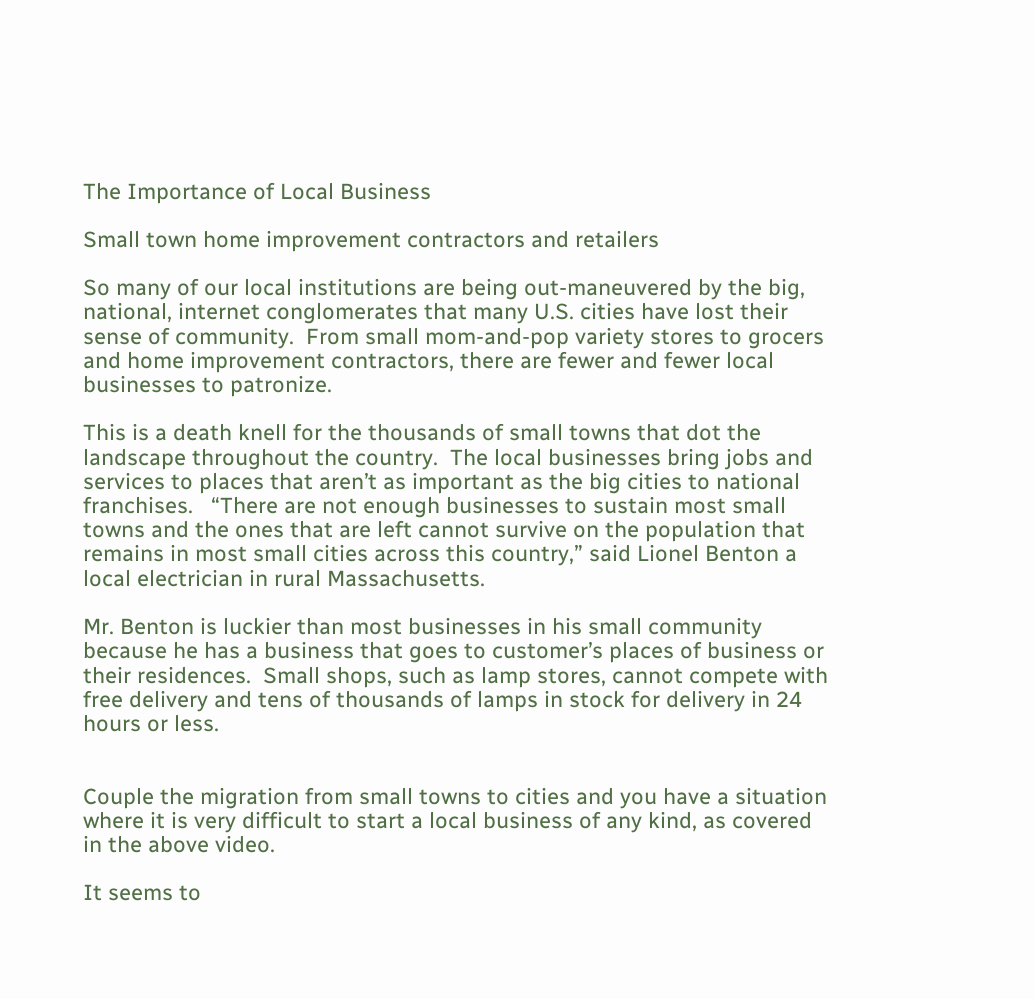The Importance of Local Business

Small town home improvement contractors and retailers

So many of our local institutions are being out-maneuvered by the big, national, internet conglomerates that many U.S. cities have lost their sense of community.  From small mom-and-pop variety stores to grocers and home improvement contractors, there are fewer and fewer local businesses to patronize.

This is a death knell for the thousands of small towns that dot the landscape throughout the country.  The local businesses bring jobs and services to places that aren’t as important as the big cities to national franchises.   “There are not enough businesses to sustain most small towns and the ones that are left cannot survive on the population that remains in most small cities across this country,” said Lionel Benton a local electrician in rural Massachusetts.

Mr. Benton is luckier than most businesses in his small community because he has a business that goes to customer’s places of business or their residences.  Small shops, such as lamp stores, cannot compete with free delivery and tens of thousands of lamps in stock for delivery in 24 hours or less.


Couple the migration from small towns to cities and you have a situation where it is very difficult to start a local business of any kind, as covered in the above video.

It seems to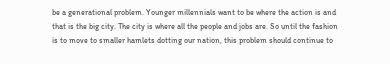be a generational problem. Younger millennials want to be where the action is and that is the big city. The city is where all the people and jobs are. So until the fashion is to move to smaller hamlets dotting our nation, this problem should continue to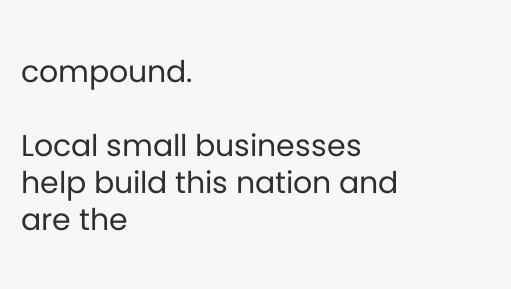compound.

Local small businesses help build this nation and are the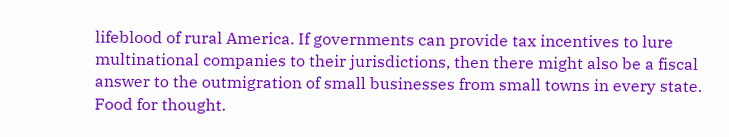lifeblood of rural America. If governments can provide tax incentives to lure multinational companies to their jurisdictions, then there might also be a fiscal answer to the outmigration of small businesses from small towns in every state. Food for thought.